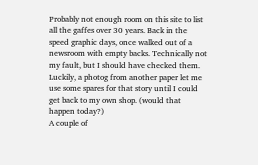Probably not enough room on this site to list all the gaffes over 30 years. Back in the speed graphic days, once walked out of a newsroom with empty backs. Technically not my fault, but I should have checked them. Luckily, a photog from another paper let me use some spares for that story until I could get back to my own shop. (would that happen today?)
A couple of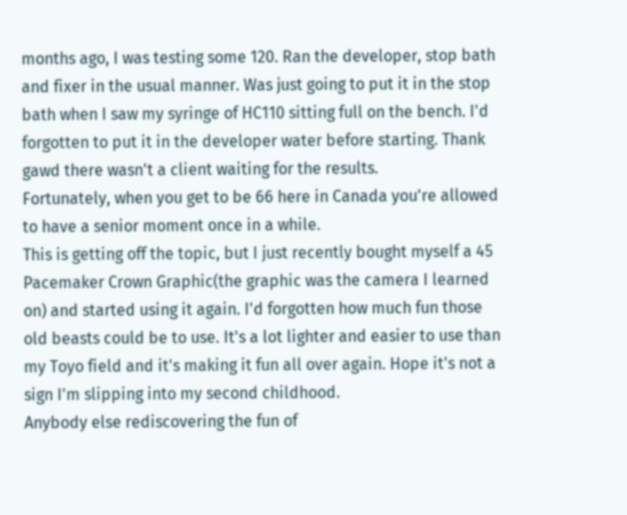months ago, I was testing some 120. Ran the developer, stop bath and fixer in the usual manner. Was just going to put it in the stop bath when I saw my syringe of HC110 sitting full on the bench. I'd forgotten to put it in the developer water before starting. Thank gawd there wasn't a client waiting for the results.
Fortunately, when you get to be 66 here in Canada you're allowed to have a senior moment once in a while.
This is getting off the topic, but I just recently bought myself a 45 Pacemaker Crown Graphic(the graphic was the camera I learned on) and started using it again. I'd forgotten how much fun those old beasts could be to use. It's a lot lighter and easier to use than my Toyo field and it's making it fun all over again. Hope it's not a sign I'm slipping into my second childhood.
Anybody else rediscovering the fun of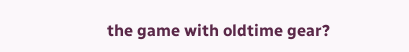the game with oldtime gear?